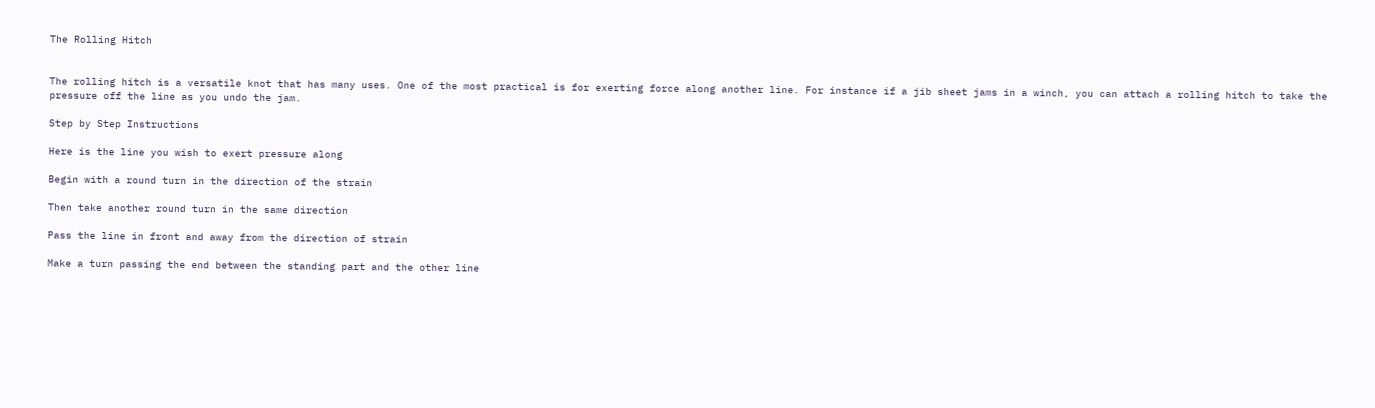The Rolling Hitch


The rolling hitch is a versatile knot that has many uses. One of the most practical is for exerting force along another line. For instance if a jib sheet jams in a winch, you can attach a rolling hitch to take the pressure off the line as you undo the jam.

Step by Step Instructions

Here is the line you wish to exert pressure along

Begin with a round turn in the direction of the strain

Then take another round turn in the same direction

Pass the line in front and away from the direction of strain

Make a turn passing the end between the standing part and the other line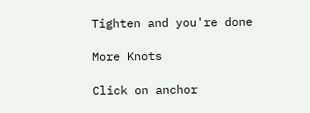Tighten and you're done

More Knots

Click on anchor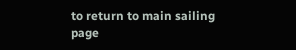to return to main sailing page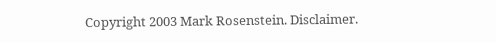Copyright 2003 Mark Rosenstein. Disclaimer.